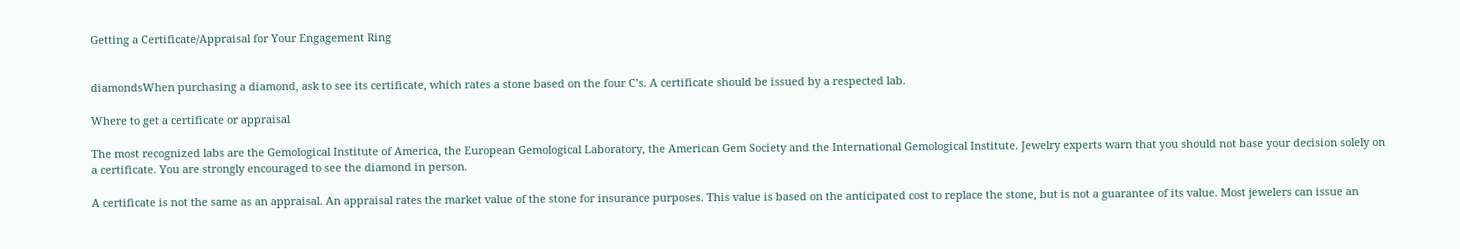Getting a Certificate/Appraisal for Your Engagement Ring


diamondsWhen purchasing a diamond, ask to see its certificate, which rates a stone based on the four C’s. A certificate should be issued by a respected lab.

Where to get a certificate or appraisal

The most recognized labs are the Gemological Institute of America, the European Gemological Laboratory, the American Gem Society and the International Gemological Institute. Jewelry experts warn that you should not base your decision solely on a certificate. You are strongly encouraged to see the diamond in person.

A certificate is not the same as an appraisal. An appraisal rates the market value of the stone for insurance purposes. This value is based on the anticipated cost to replace the stone, but is not a guarantee of its value. Most jewelers can issue an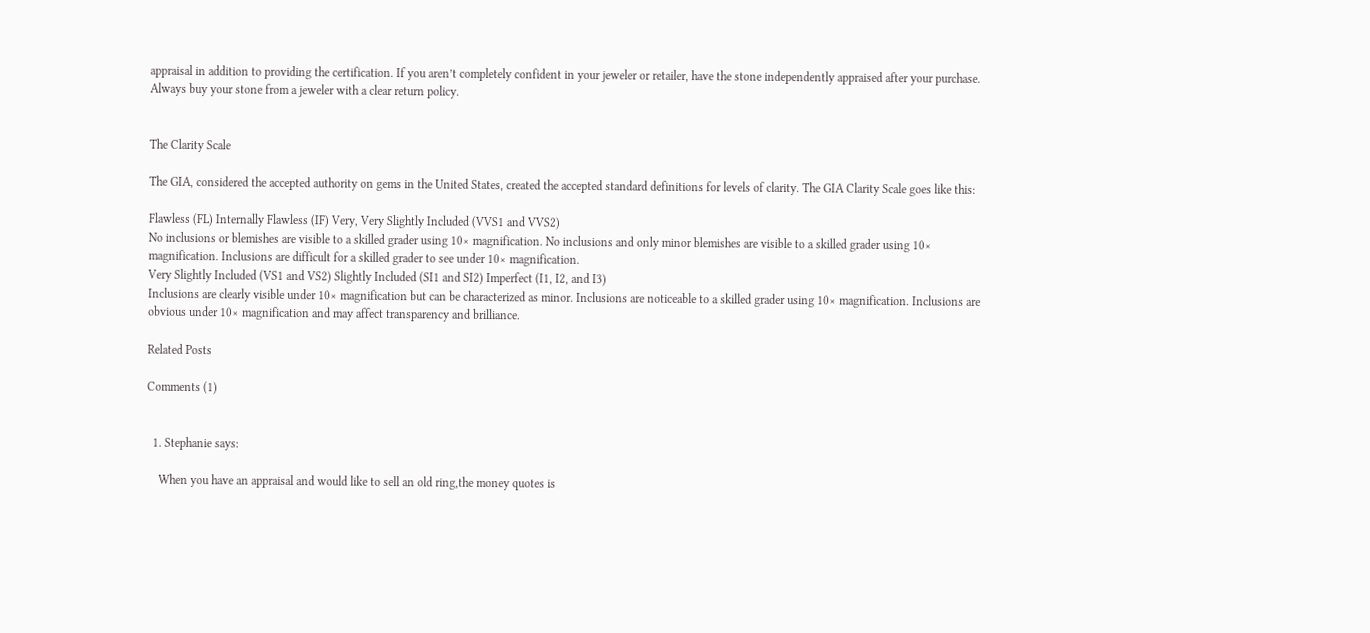appraisal in addition to providing the certification. If you aren’t completely confident in your jeweler or retailer, have the stone independently appraised after your purchase. Always buy your stone from a jeweler with a clear return policy.


The Clarity Scale

The GIA, considered the accepted authority on gems in the United States, created the accepted standard definitions for levels of clarity. The GIA Clarity Scale goes like this:

Flawless (FL) Internally Flawless (IF) Very, Very Slightly Included (VVS1 and VVS2)
No inclusions or blemishes are visible to a skilled grader using 10× magnification. No inclusions and only minor blemishes are visible to a skilled grader using 10× magnification. Inclusions are difficult for a skilled grader to see under 10× magnification.
Very Slightly Included (VS1 and VS2) Slightly Included (SI1 and SI2) Imperfect (I1, I2, and I3)
Inclusions are clearly visible under 10× magnification but can be characterized as minor. Inclusions are noticeable to a skilled grader using 10× magnification. Inclusions are obvious under 10× magnification and may affect transparency and brilliance.

Related Posts

Comments (1)


  1. Stephanie says:

    When you have an appraisal and would like to sell an old ring,the money quotes is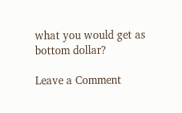what you would get as bottom dollar?

Leave a Comment